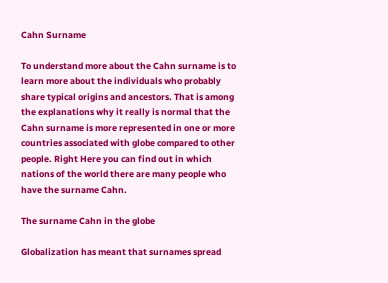Cahn Surname

To understand more about the Cahn surname is to learn more about the individuals who probably share typical origins and ancestors. That is among the explanations why it really is normal that the Cahn surname is more represented in one or more countries associated with globe compared to other people. Right Here you can find out in which nations of the world there are many people who have the surname Cahn.

The surname Cahn in the globe

Globalization has meant that surnames spread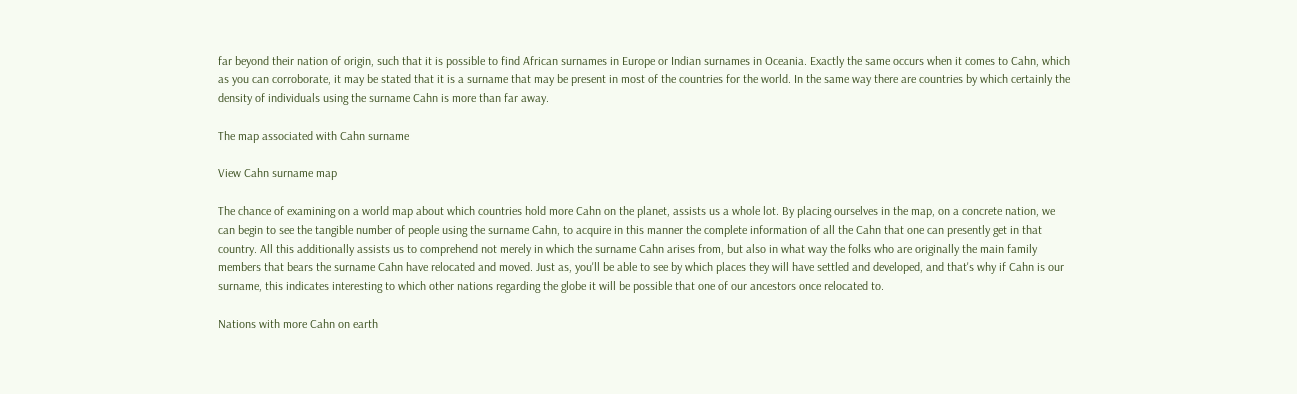far beyond their nation of origin, such that it is possible to find African surnames in Europe or Indian surnames in Oceania. Exactly the same occurs when it comes to Cahn, which as you can corroborate, it may be stated that it is a surname that may be present in most of the countries for the world. In the same way there are countries by which certainly the density of individuals using the surname Cahn is more than far away.

The map associated with Cahn surname

View Cahn surname map

The chance of examining on a world map about which countries hold more Cahn on the planet, assists us a whole lot. By placing ourselves in the map, on a concrete nation, we can begin to see the tangible number of people using the surname Cahn, to acquire in this manner the complete information of all the Cahn that one can presently get in that country. All this additionally assists us to comprehend not merely in which the surname Cahn arises from, but also in what way the folks who are originally the main family members that bears the surname Cahn have relocated and moved. Just as, you'll be able to see by which places they will have settled and developed, and that's why if Cahn is our surname, this indicates interesting to which other nations regarding the globe it will be possible that one of our ancestors once relocated to.

Nations with more Cahn on earth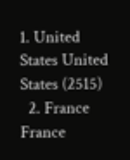1. United States United States (2515)
  2. France France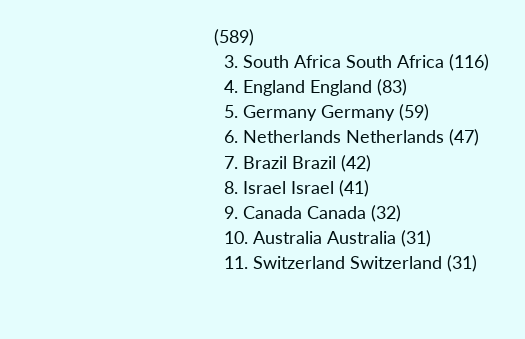(589)
  3. South Africa South Africa (116)
  4. England England (83)
  5. Germany Germany (59)
  6. Netherlands Netherlands (47)
  7. Brazil Brazil (42)
  8. Israel Israel (41)
  9. Canada Canada (32)
  10. Australia Australia (31)
  11. Switzerland Switzerland (31)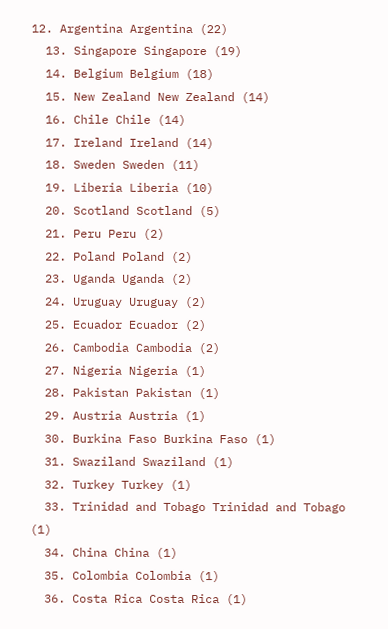12. Argentina Argentina (22)
  13. Singapore Singapore (19)
  14. Belgium Belgium (18)
  15. New Zealand New Zealand (14)
  16. Chile Chile (14)
  17. Ireland Ireland (14)
  18. Sweden Sweden (11)
  19. Liberia Liberia (10)
  20. Scotland Scotland (5)
  21. Peru Peru (2)
  22. Poland Poland (2)
  23. Uganda Uganda (2)
  24. Uruguay Uruguay (2)
  25. Ecuador Ecuador (2)
  26. Cambodia Cambodia (2)
  27. Nigeria Nigeria (1)
  28. Pakistan Pakistan (1)
  29. Austria Austria (1)
  30. Burkina Faso Burkina Faso (1)
  31. Swaziland Swaziland (1)
  32. Turkey Turkey (1)
  33. Trinidad and Tobago Trinidad and Tobago (1)
  34. China China (1)
  35. Colombia Colombia (1)
  36. Costa Rica Costa Rica (1)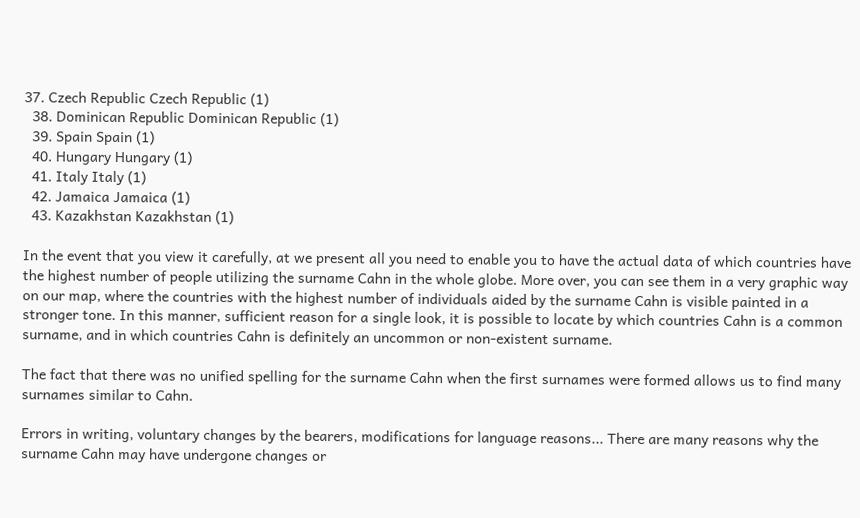37. Czech Republic Czech Republic (1)
  38. Dominican Republic Dominican Republic (1)
  39. Spain Spain (1)
  40. Hungary Hungary (1)
  41. Italy Italy (1)
  42. Jamaica Jamaica (1)
  43. Kazakhstan Kazakhstan (1)

In the event that you view it carefully, at we present all you need to enable you to have the actual data of which countries have the highest number of people utilizing the surname Cahn in the whole globe. More over, you can see them in a very graphic way on our map, where the countries with the highest number of individuals aided by the surname Cahn is visible painted in a stronger tone. In this manner, sufficient reason for a single look, it is possible to locate by which countries Cahn is a common surname, and in which countries Cahn is definitely an uncommon or non-existent surname.

The fact that there was no unified spelling for the surname Cahn when the first surnames were formed allows us to find many surnames similar to Cahn.

Errors in writing, voluntary changes by the bearers, modifications for language reasons... There are many reasons why the surname Cahn may have undergone changes or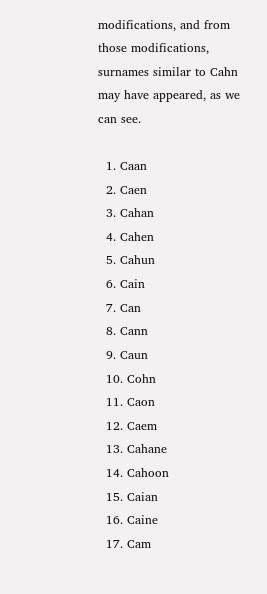modifications, and from those modifications, surnames similar to Cahn may have appeared, as we can see.

  1. Caan
  2. Caen
  3. Cahan
  4. Cahen
  5. Cahun
  6. Cain
  7. Can
  8. Cann
  9. Caun
  10. Cohn
  11. Caon
  12. Caem
  13. Cahane
  14. Cahoon
  15. Caian
  16. Caine
  17. Cam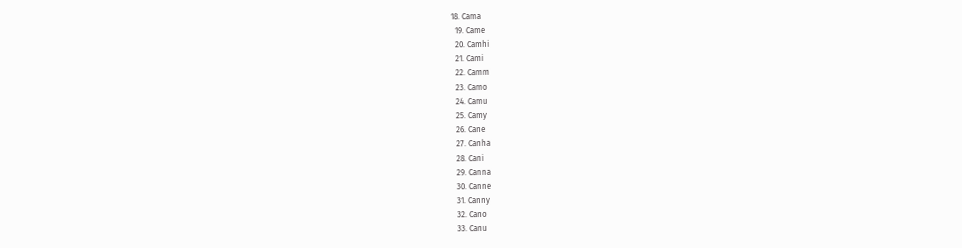18. Cama
  19. Came
  20. Camhi
  21. Cami
  22. Camm
  23. Camo
  24. Camu
  25. Camy
  26. Cane
  27. Canha
  28. Cani
  29. Canna
  30. Canne
  31. Canny
  32. Cano
  33. Canu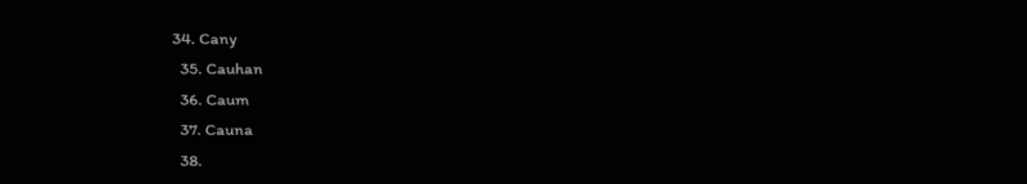34. Cany
  35. Cauhan
  36. Caum
  37. Cauna
  38.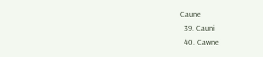Caune
  39. Cauni
  40. Cawne